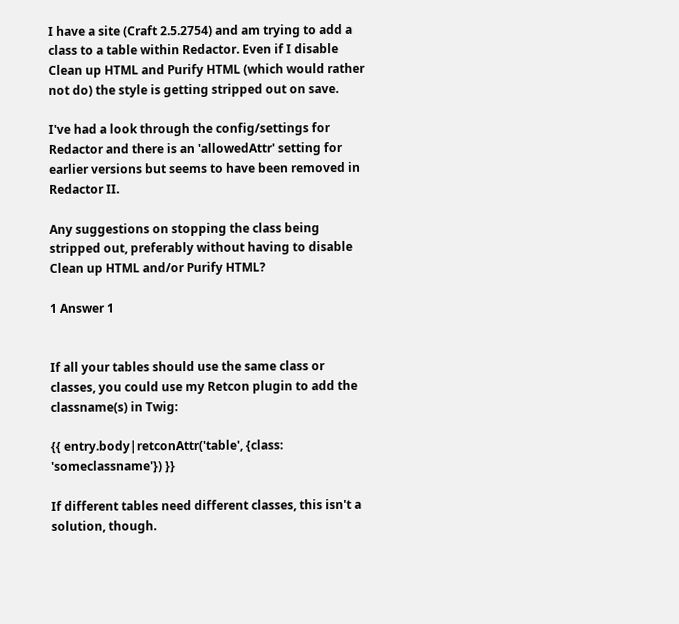I have a site (Craft 2.5.2754) and am trying to add a class to a table within Redactor. Even if I disable Clean up HTML and Purify HTML (which would rather not do) the style is getting stripped out on save.

I've had a look through the config/settings for Redactor and there is an 'allowedAttr' setting for earlier versions but seems to have been removed in Redactor II.

Any suggestions on stopping the class being stripped out, preferably without having to disable Clean up HTML and/or Purify HTML?

1 Answer 1


If all your tables should use the same class or classes, you could use my Retcon plugin to add the classname(s) in Twig:

{{ entry.body|retconAttr('table', {class: 'someclassname'}) }}

If different tables need different classes, this isn't a solution, though.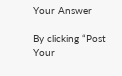Your Answer

By clicking “Post Your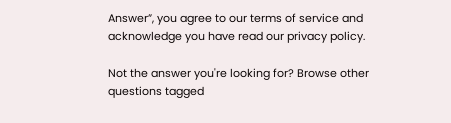Answer”, you agree to our terms of service and acknowledge you have read our privacy policy.

Not the answer you're looking for? Browse other questions tagged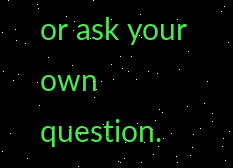or ask your own question.